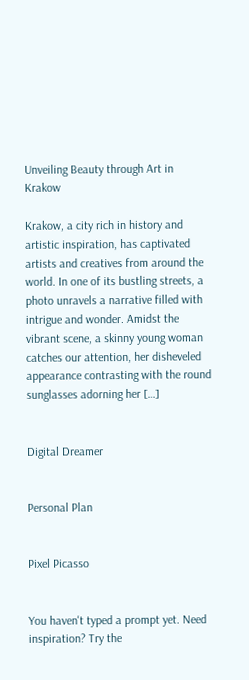Unveiling Beauty through Art in Krakow

Krakow, a city rich in history and artistic inspiration, has captivated artists and creatives from around the world. In one of its bustling streets, a photo unravels a narrative filled with intrigue and wonder. Amidst the vibrant scene, a skinny young woman catches our attention, her disheveled appearance contrasting with the round sunglasses adorning her […]


Digital Dreamer


Personal Plan


Pixel Picasso


You haven't typed a prompt yet. Need inspiration? Try the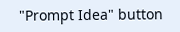"Prompt Idea" button